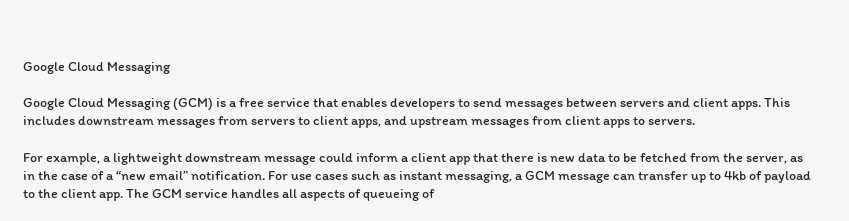Google Cloud Messaging

Google Cloud Messaging (GCM) is a free service that enables developers to send messages between servers and client apps. This includes downstream messages from servers to client apps, and upstream messages from client apps to servers.

For example, a lightweight downstream message could inform a client app that there is new data to be fetched from the server, as in the case of a “new email” notification. For use cases such as instant messaging, a GCM message can transfer up to 4kb of payload to the client app. The GCM service handles all aspects of queueing of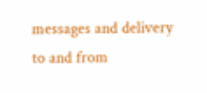messages and delivery to and from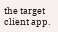the target client app.